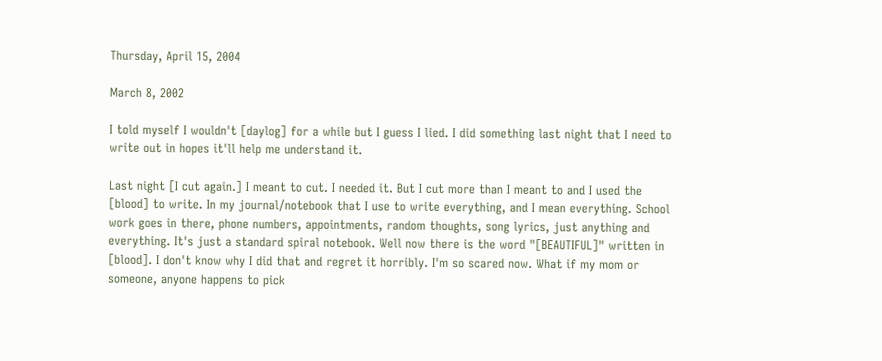Thursday, April 15, 2004

March 8, 2002

I told myself I wouldn't [daylog] for a while but I guess I lied. I did something last night that I need to write out in hopes it'll help me understand it.

Last night [I cut again.] I meant to cut. I needed it. But I cut more than I meant to and I used the [blood] to write. In my journal/notebook that I use to write everything, and I mean everything. School work goes in there, phone numbers, appointments, random thoughts, song lyrics, just anything and everything. It's just a standard spiral notebook. Well now there is the word "[BEAUTIFUL]" written in [blood]. I don't know why I did that and regret it horribly. I'm so scared now. What if my mom or someone, anyone happens to pick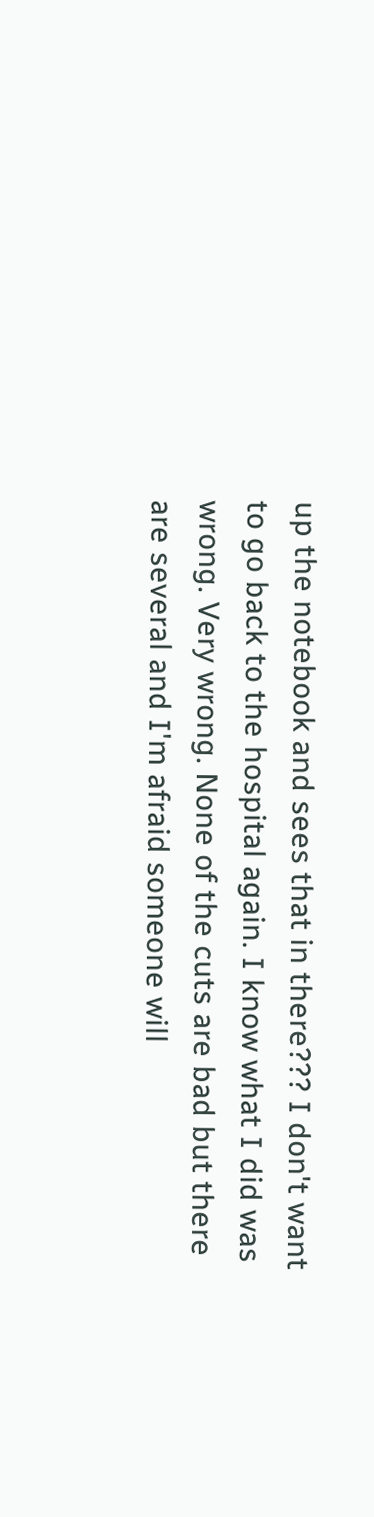up the notebook and sees that in there??? I don't want to go back to the hospital again. I know what I did was wrong. Very wrong. None of the cuts are bad but there are several and I'm afraid someone will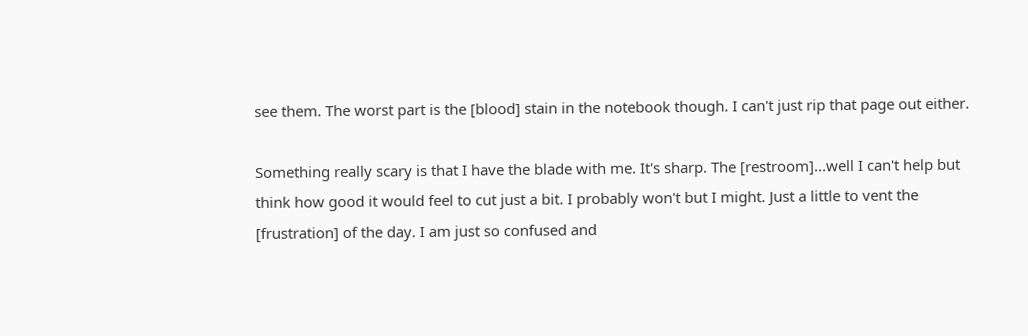see them. The worst part is the [blood] stain in the notebook though. I can't just rip that page out either.

Something really scary is that I have the blade with me. It's sharp. The [restroom]...well I can't help but think how good it would feel to cut just a bit. I probably won't but I might. Just a little to vent the [frustration] of the day. I am just so confused and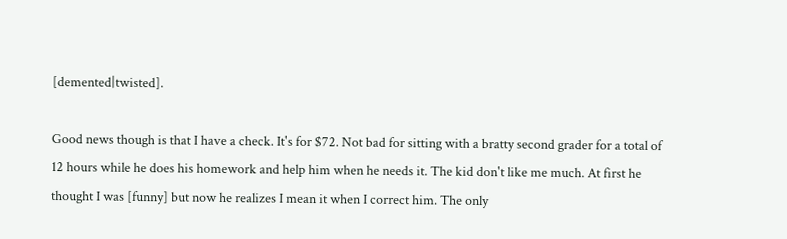[demented|twisted].

Good news though is that I have a check. It's for $72. Not bad for sitting with a bratty second grader for a total of 12 hours while he does his homework and help him when he needs it. The kid don't like me much. At first he thought I was [funny] but now he realizes I mean it when I correct him. The only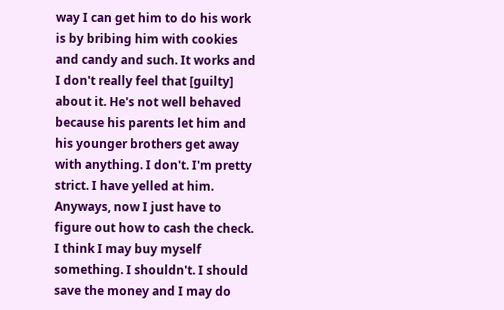way I can get him to do his work is by bribing him with cookies and candy and such. It works and I don't really feel that [guilty] about it. He's not well behaved because his parents let him and his younger brothers get away with anything. I don't. I'm pretty strict. I have yelled at him. Anyways, now I just have to figure out how to cash the check. I think I may buy myself something. I shouldn't. I should save the money and I may do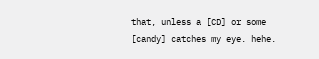that, unless a [CD] or some [candy] catches my eye. hehe.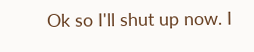Ok so I'll shut up now. I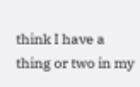think I have a thing or two in my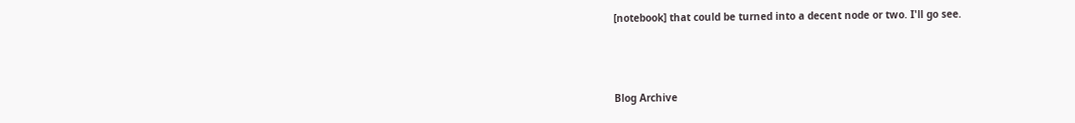[notebook] that could be turned into a decent node or two. I'll go see.



Blog Archive